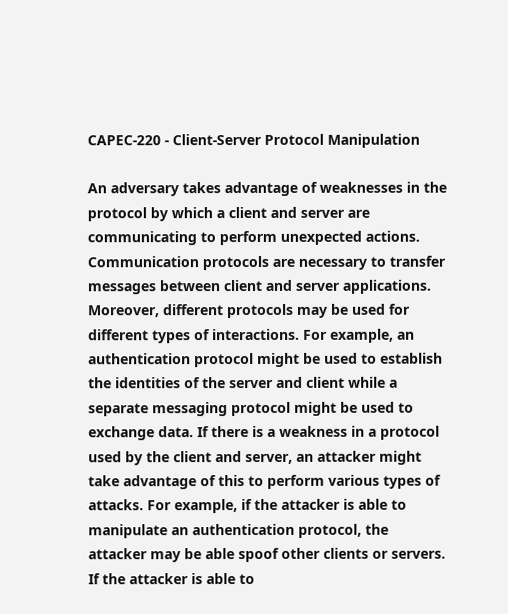CAPEC-220 - Client-Server Protocol Manipulation

An adversary takes advantage of weaknesses in the protocol by which a client and server are communicating to perform unexpected actions. Communication protocols are necessary to transfer messages between client and server applications. Moreover, different protocols may be used for different types of interactions. For example, an authentication protocol might be used to establish the identities of the server and client while a separate messaging protocol might be used to exchange data. If there is a weakness in a protocol used by the client and server, an attacker might take advantage of this to perform various types of attacks. For example, if the attacker is able to manipulate an authentication protocol, the attacker may be able spoof other clients or servers. If the attacker is able to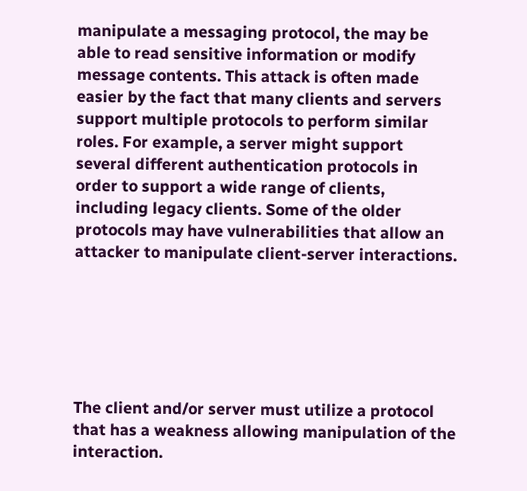manipulate a messaging protocol, the may be able to read sensitive information or modify message contents. This attack is often made easier by the fact that many clients and servers support multiple protocols to perform similar roles. For example, a server might support several different authentication protocols in order to support a wide range of clients, including legacy clients. Some of the older protocols may have vulnerabilities that allow an attacker to manipulate client-server interactions.






The client and/or server must utilize a protocol that has a weakness allowing manipulation of the interaction.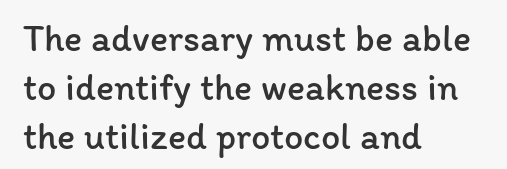The adversary must be able to identify the weakness in the utilized protocol and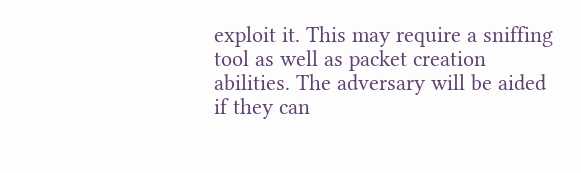exploit it. This may require a sniffing tool as well as packet creation abilities. The adversary will be aided if they can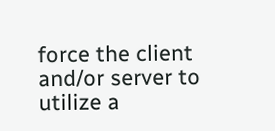force the client and/or server to utilize a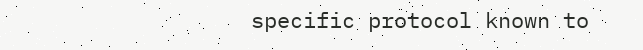specific protocol known to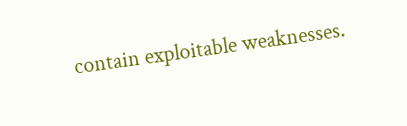contain exploitable weaknesses.